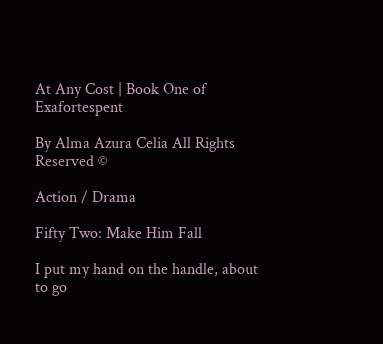At Any Cost | Book One of Exafortespent

By Alma Azura Celia All Rights Reserved ©

Action / Drama

Fifty Two: Make Him Fall

I put my hand on the handle, about to go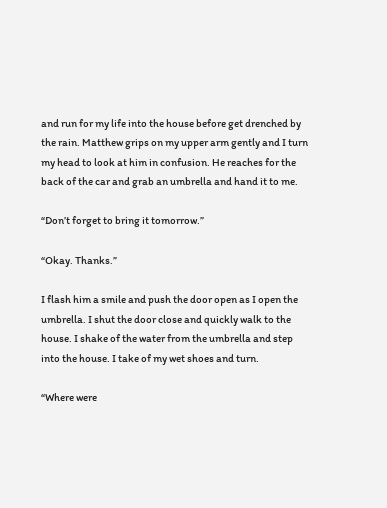and run for my life into the house before get drenched by the rain. Matthew grips on my upper arm gently and I turn my head to look at him in confusion. He reaches for the back of the car and grab an umbrella and hand it to me.

“Don’t forget to bring it tomorrow.”

“Okay. Thanks.”

I flash him a smile and push the door open as I open the umbrella. I shut the door close and quickly walk to the house. I shake of the water from the umbrella and step into the house. I take of my wet shoes and turn.

“Where were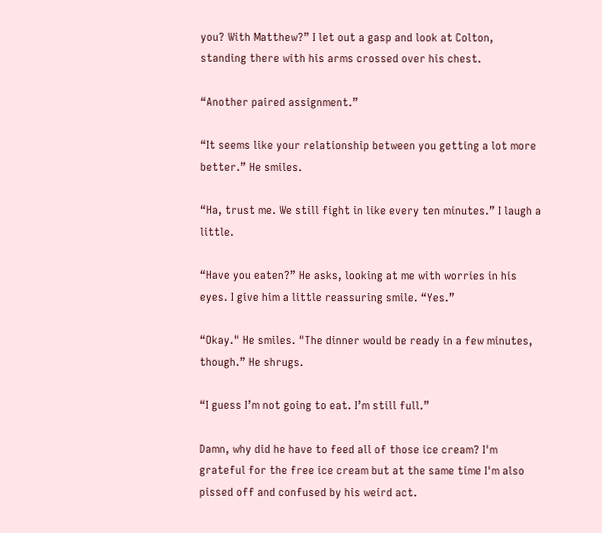you? With Matthew?” I let out a gasp and look at Colton, standing there with his arms crossed over his chest.

“Another paired assignment.”

“It seems like your relationship between you getting a lot more better.” He smiles.

“Ha, trust me. We still fight in like every ten minutes.” I laugh a little.

“Have you eaten?” He asks, looking at me with worries in his eyes. I give him a little reassuring smile. “Yes.”

“Okay." He smiles. "The dinner would be ready in a few minutes, though.” He shrugs.

“I guess I’m not going to eat. I’m still full.”

Damn, why did he have to feed all of those ice cream? I'm grateful for the free ice cream but at the same time I'm also pissed off and confused by his weird act.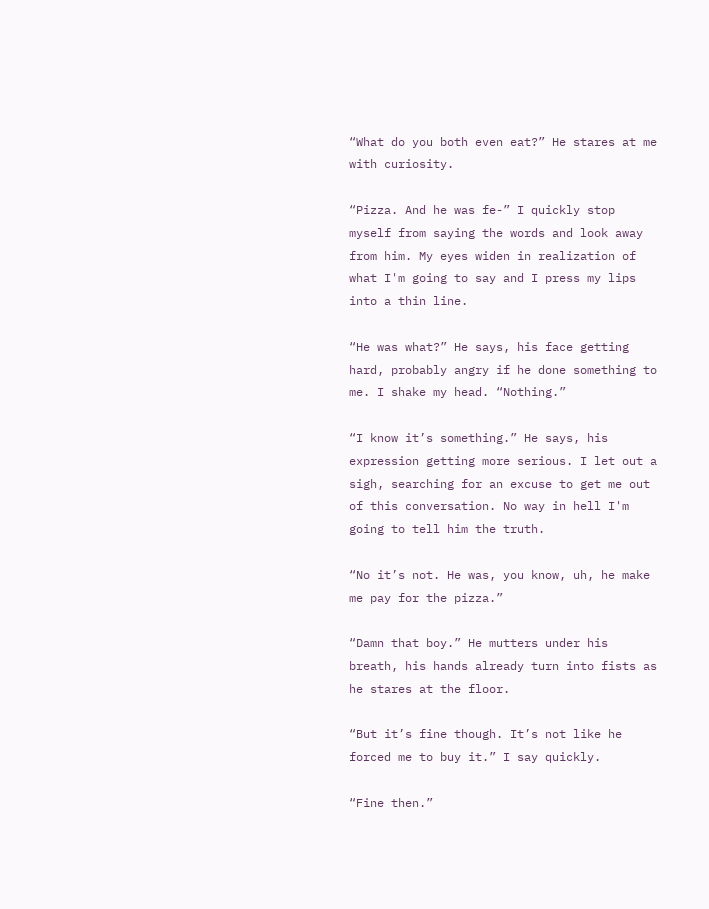“What do you both even eat?” He stares at me with curiosity.

“Pizza. And he was fe-” I quickly stop myself from saying the words and look away from him. My eyes widen in realization of what I'm going to say and I press my lips into a thin line.

“He was what?” He says, his face getting hard, probably angry if he done something to me. I shake my head. “Nothing.”

“I know it’s something.” He says, his expression getting more serious. I let out a sigh, searching for an excuse to get me out of this conversation. No way in hell I'm going to tell him the truth.

“No it’s not. He was, you know, uh, he make me pay for the pizza.”

“Damn that boy.” He mutters under his breath, his hands already turn into fists as he stares at the floor.

“But it’s fine though. It’s not like he forced me to buy it.” I say quickly.

“Fine then.”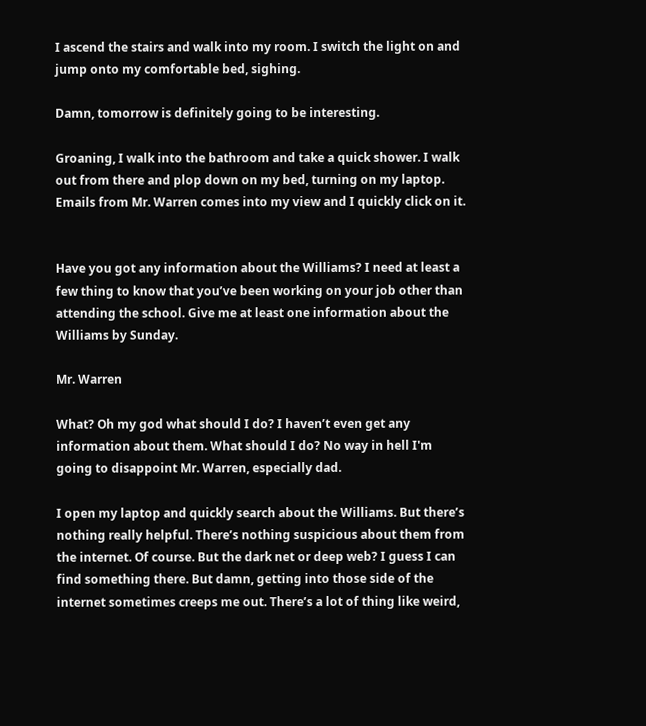I ascend the stairs and walk into my room. I switch the light on and jump onto my comfortable bed, sighing.

Damn, tomorrow is definitely going to be interesting.

Groaning, I walk into the bathroom and take a quick shower. I walk out from there and plop down on my bed, turning on my laptop. Emails from Mr. Warren comes into my view and I quickly click on it.


Have you got any information about the Williams? I need at least a few thing to know that you’ve been working on your job other than attending the school. Give me at least one information about the Williams by Sunday.

Mr. Warren

What? Oh my god what should I do? I haven’t even get any information about them. What should I do? No way in hell I'm going to disappoint Mr. Warren, especially dad.

I open my laptop and quickly search about the Williams. But there’s nothing really helpful. There’s nothing suspicious about them from the internet. Of course. But the dark net or deep web? I guess I can find something there. But damn, getting into those side of the internet sometimes creeps me out. There’s a lot of thing like weird,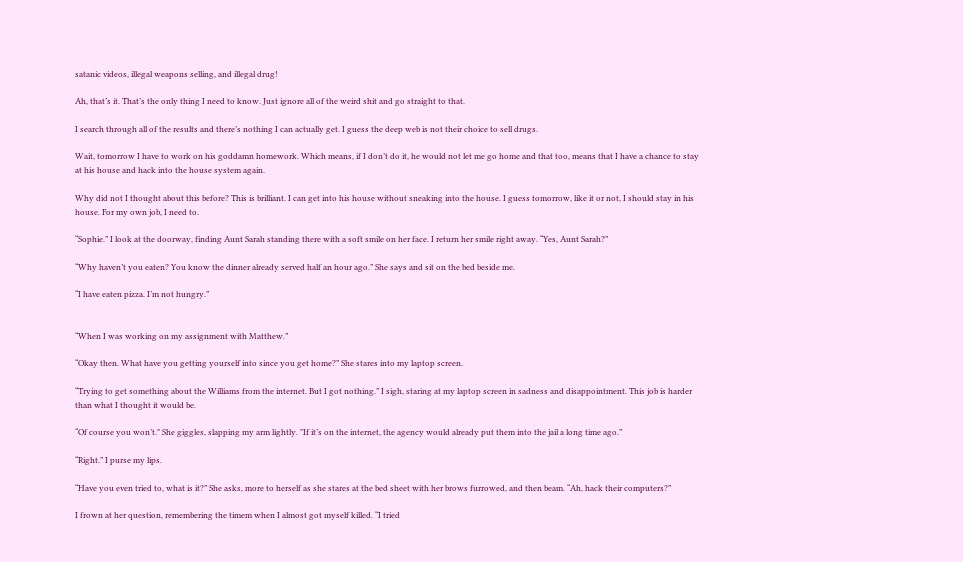satanic videos, illegal weapons selling, and illegal drug!

Ah, that’s it. That’s the only thing I need to know. Just ignore all of the weird shit and go straight to that.

I search through all of the results and there’s nothing I can actually get. I guess the deep web is not their choice to sell drugs.

Wait, tomorrow I have to work on his goddamn homework. Which means, if I don’t do it, he would not let me go home and that too, means that I have a chance to stay at his house and hack into the house system again.

Why did not I thought about this before? This is brilliant. I can get into his house without sneaking into the house. I guess tomorrow, like it or not, I should stay in his house. For my own job, I need to.

“Sophie.” I look at the doorway, finding Aunt Sarah standing there with a soft smile on her face. I return her smile right away. “Yes, Aunt Sarah?”

“Why haven’t you eaten? You know the dinner already served half an hour ago.” She says and sit on the bed beside me.

“I have eaten pizza. I’m not hungry.”


“When I was working on my assignment with Matthew.”

“Okay then. What have you getting yourself into since you get home?” She stares into my laptop screen.

“Trying to get something about the Williams from the internet. But I got nothing.” I sigh, staring at my laptop screen in sadness and disappointment. This job is harder than what I thought it would be.

“Of course you won’t." She giggles, slapping my arm lightly. "If it’s on the internet, the agency would already put them into the jail a long time ago.”

“Right.” I purse my lips.

“Have you even tried to, what is it?” She asks, more to herself as she stares at the bed sheet with her brows furrowed, and then beam. “Ah, hack their computers?”

I frown at her question, remembering the timem when I almost got myself killed. “I tried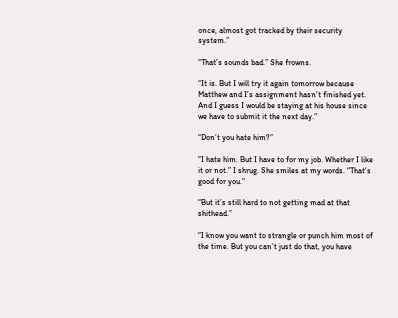once, almost got tracked by their security system.”

“That’s sounds bad.” She frowns.

“It is. But I will try it again tomorrow because Matthew and I’s assignment hasn’t finished yet. And I guess I would be staying at his house since we have to submit it the next day.”

“Don’t you hate him?”

“I hate him. But I have to for my job. Whether I like it or not.” I shrug. She smiles at my words. “That’s good for you.”

“But it’s still hard to not getting mad at that shithead.”

“I know you want to strangle or punch him most of the time. But you can’t just do that, you have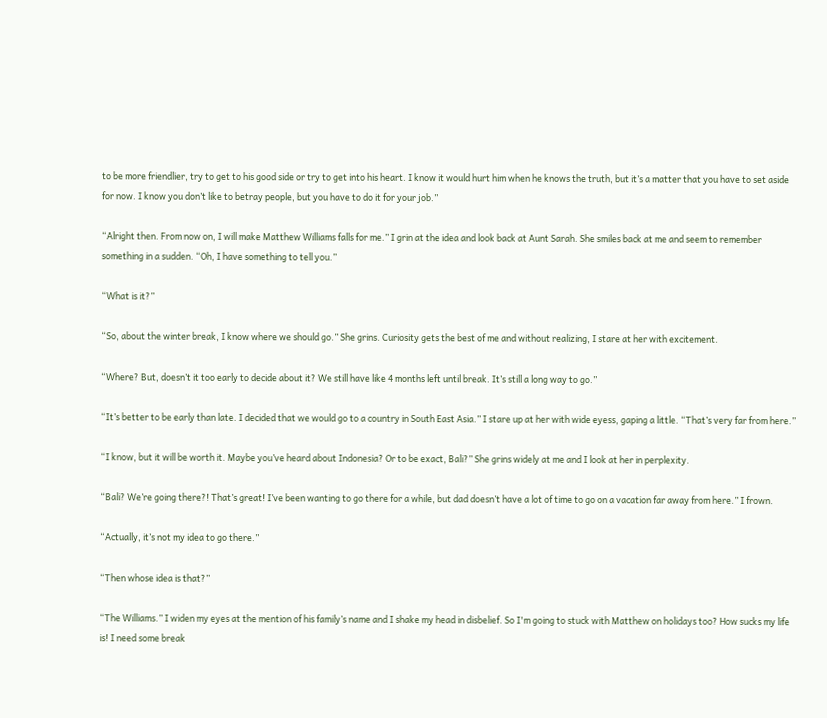to be more friendlier, try to get to his good side or try to get into his heart. I know it would hurt him when he knows the truth, but it’s a matter that you have to set aside for now. I know you don’t like to betray people, but you have to do it for your job.”

“Alright then. From now on, I will make Matthew Williams falls for me.” I grin at the idea and look back at Aunt Sarah. She smiles back at me and seem to remember something in a sudden. “Oh, I have something to tell you.”

“What is it?”

“So, about the winter break, I know where we should go.” She grins. Curiosity gets the best of me and without realizing, I stare at her with excitement.

“Where? But, doesn’t it too early to decide about it? We still have like 4 months left until break. It’s still a long way to go.”

“It’s better to be early than late. I decided that we would go to a country in South East Asia.” I stare up at her with wide eyess, gaping a little. “That’s very far from here.”

“I know, but it will be worth it. Maybe you’ve heard about Indonesia? Or to be exact, Bali?” She grins widely at me and I look at her in perplexity.

“Bali? We’re going there?! That’s great! I’ve been wanting to go there for a while, but dad doesn’t have a lot of time to go on a vacation far away from here.” I frown.

“Actually, it’s not my idea to go there.”

“Then whose idea is that?”

“The Williams.” I widen my eyes at the mention of his family’s name and I shake my head in disbelief. So I'm going to stuck with Matthew on holidays too? How sucks my life is! I need some break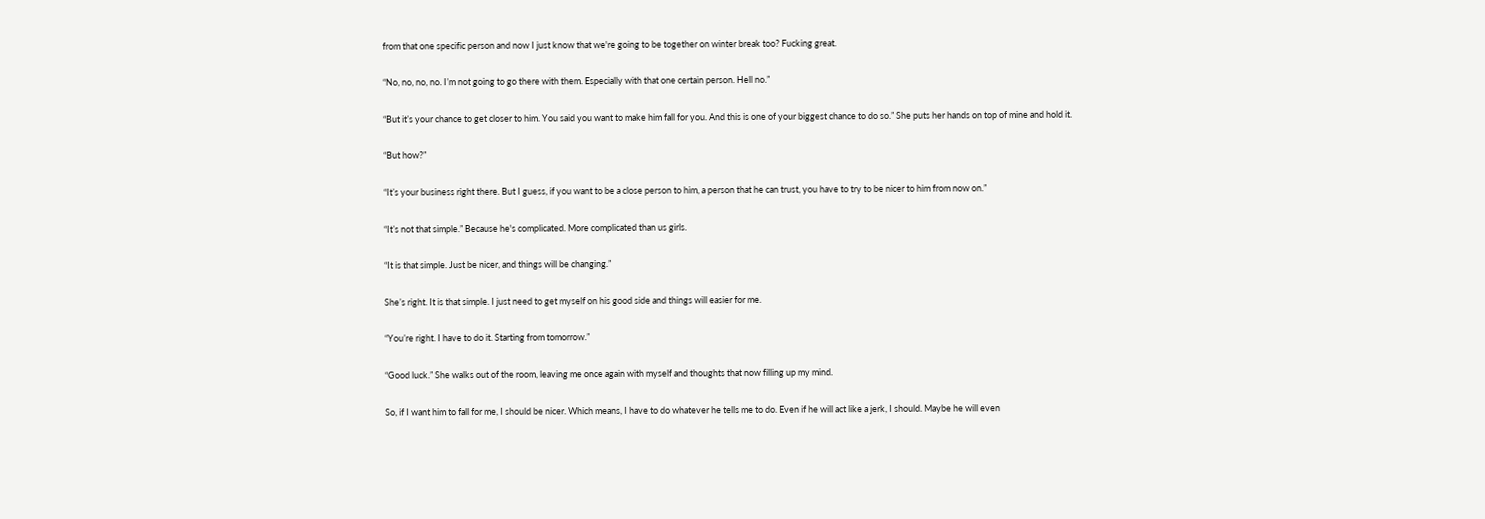from that one specific person and now I just know that we're going to be together on winter break too? Fucking great.

“No, no, no, no. I’m not going to go there with them. Especially with that one certain person. Hell no.”

“But it’s your chance to get closer to him. You said you want to make him fall for you. And this is one of your biggest chance to do so.” She puts her hands on top of mine and hold it.

“But how?”

“It’s your business right there. But I guess, if you want to be a close person to him, a person that he can trust, you have to try to be nicer to him from now on.”

“It’s not that simple.” Because he's complicated. More complicated than us girls.

“It is that simple. Just be nicer, and things will be changing.”

She’s right. It is that simple. I just need to get myself on his good side and things will easier for me.

“You’re right. I have to do it. Starting from tomorrow.”

“Good luck.” She walks out of the room, leaving me once again with myself and thoughts that now filling up my mind.

So, if I want him to fall for me, I should be nicer. Which means, I have to do whatever he tells me to do. Even if he will act like a jerk, I should. Maybe he will even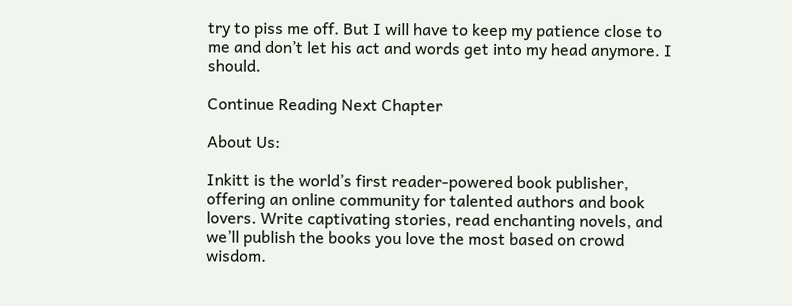try to piss me off. But I will have to keep my patience close to me and don’t let his act and words get into my head anymore. I should.

Continue Reading Next Chapter

About Us:

Inkitt is the world’s first reader-powered book publisher, offering an online community for talented authors and book lovers. Write captivating stories, read enchanting novels, and we’ll publish the books you love the most based on crowd wisdom.